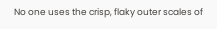No one uses the crisp, flaky outer scales of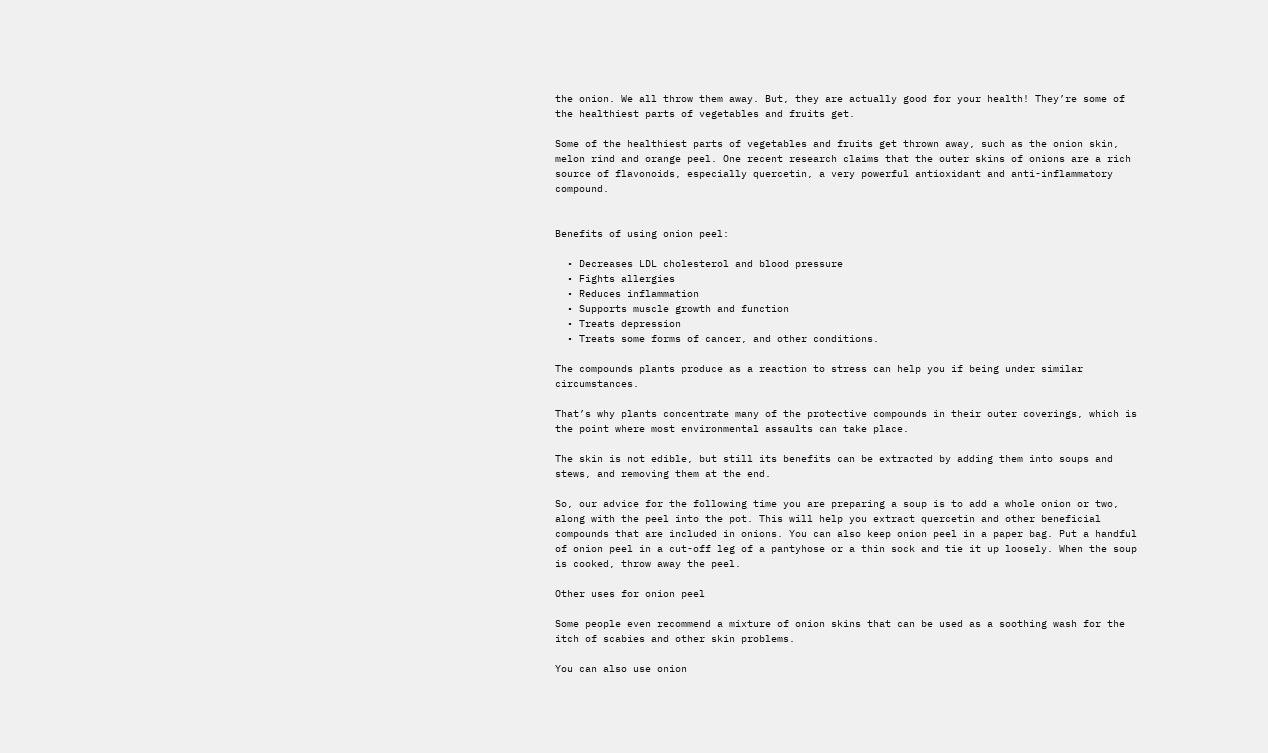the onion. We all throw them away. But, they are actually good for your health! They’re some of the healthiest parts of vegetables and fruits get.

Some of the healthiest parts of vegetables and fruits get thrown away, such as the onion skin, melon rind and orange peel. One recent research claims that the outer skins of onions are a rich source of flavonoids, especially quercetin, a very powerful antioxidant and anti-inflammatory compound.


Benefits of using onion peel:

  • Decreases LDL cholesterol and blood pressure
  • Fights allergies
  • Reduces inflammation
  • Supports muscle growth and function
  • Treats depression
  • Treats some forms of cancer, and other conditions.

The compounds plants produce as a reaction to stress can help you if being under similar circumstances.

That’s why plants concentrate many of the protective compounds in their outer coverings, which is the point where most environmental assaults can take place.

The skin is not edible, but still its benefits can be extracted by adding them into soups and stews, and removing them at the end.

So, our advice for the following time you are preparing a soup is to add a whole onion or two, along with the peel into the pot. This will help you extract quercetin and other beneficial compounds that are included in onions. You can also keep onion peel in a paper bag. Put a handful of onion peel in a cut-off leg of a pantyhose or a thin sock and tie it up loosely. When the soup is cooked, throw away the peel.

Other uses for onion peel

Some people even recommend a mixture of onion skins that can be used as a soothing wash for the itch of scabies and other skin problems.

You can also use onion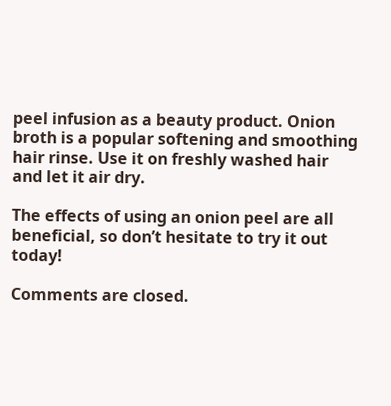peel infusion as a beauty product. Onion broth is a popular softening and smoothing hair rinse. Use it on freshly washed hair and let it air dry.

The effects of using an onion peel are all beneficial, so don’t hesitate to try it out today!

Comments are closed.